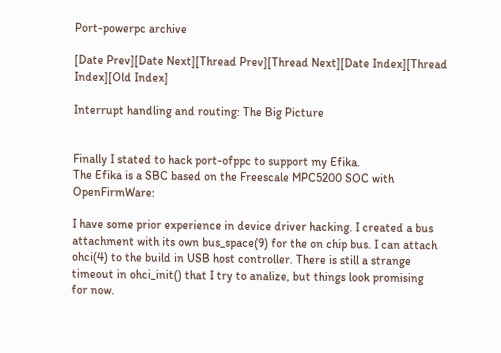Port-powerpc archive

[Date Prev][Date Next][Thread Prev][Thread Next][Date Index][Thread Index][Old Index]

Interrupt handling and routing: The Big Picture


Finally I stated to hack port-ofppc to support my Efika.
The Efika is a SBC based on the Freescale MPC5200 SOC with OpenFirmWare:

I have some prior experience in device driver hacking. I created a bus
attachment with its own bus_space(9) for the on chip bus. I can attach
ohci(4) to the build in USB host controller. There is still a strange
timeout in ohci_init() that I try to analize, but things look promising
for now.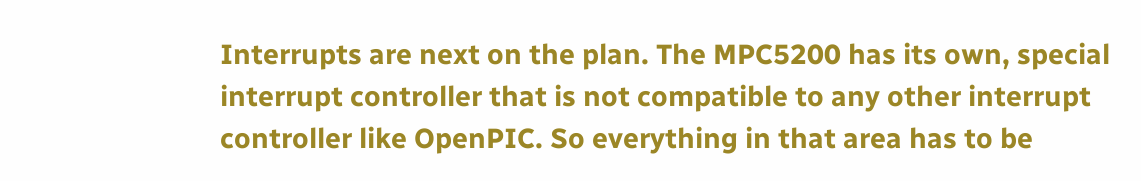Interrupts are next on the plan. The MPC5200 has its own, special
interrupt controller that is not compatible to any other interrupt
controller like OpenPIC. So everything in that area has to be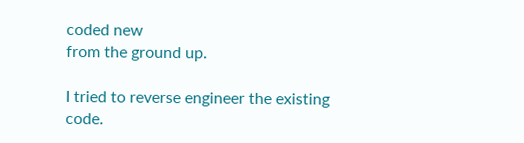coded new
from the ground up.

I tried to reverse engineer the existing code.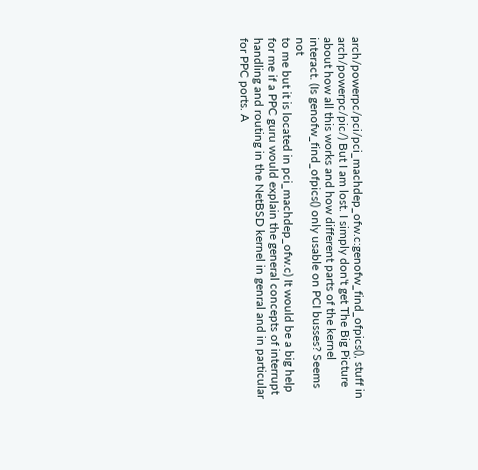arch/powerpc/pci/pci_machdep_ofw.c:genofw_find_ofpics(), stuff in
arch/powerpc/pic/) But I am lost. I simply don't get The Big Picture
about how all this works and how different parts of the kernel
interact. (Is genofw_find_ofpics() only usable on PCI busses? Seems not
to me but it is located in pci_machdep_ofw.c) It would be a big help
for me if a PPC guru would explain the general concepts of interrupt
handling and routing in the NetBSD kernel in genral and in particular
for PPC ports. A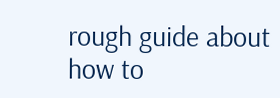rough guide about how to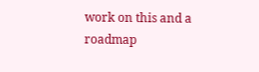work on this and a roadmap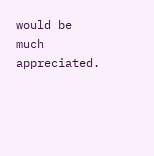would be much appreciated.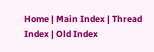Home | Main Index | Thread Index | Old Index